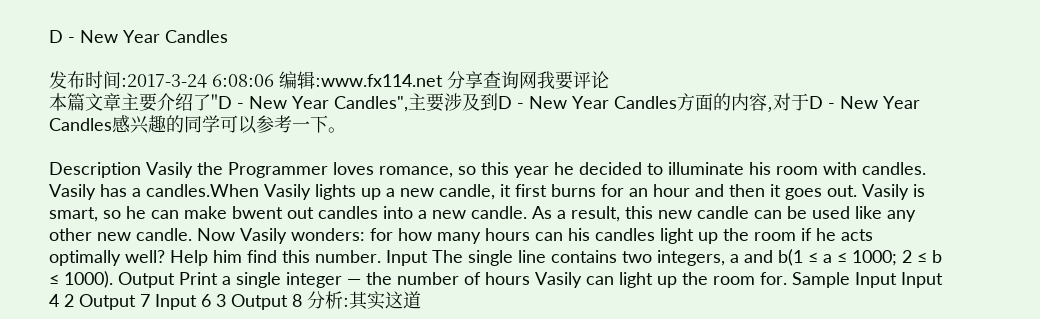D - New Year Candles

发布时间:2017-3-24 6:08:06 编辑:www.fx114.net 分享查询网我要评论
本篇文章主要介绍了"D - New Year Candles",主要涉及到D - New Year Candles方面的内容,对于D - New Year Candles感兴趣的同学可以参考一下。

Description Vasily the Programmer loves romance, so this year he decided to illuminate his room with candles. Vasily has a candles.When Vasily lights up a new candle, it first burns for an hour and then it goes out. Vasily is smart, so he can make bwent out candles into a new candle. As a result, this new candle can be used like any other new candle. Now Vasily wonders: for how many hours can his candles light up the room if he acts optimally well? Help him find this number. Input The single line contains two integers, a and b(1 ≤ a ≤ 1000; 2 ≤ b ≤ 1000). Output Print a single integer — the number of hours Vasily can light up the room for. Sample Input Input 4 2 Output 7 Input 6 3 Output 8 分析:其实这道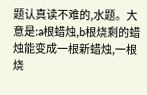题认真读不难的,水题。大意是:a根蜡烛,b根烧剩的蜡烛能变成一根新蜡烛,一根烧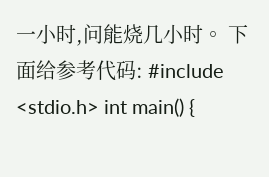一小时,问能烧几小时。 下面给参考代码: #include <stdio.h> int main() {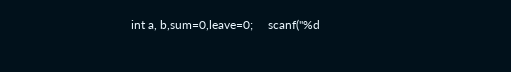int a, b,sum=0,leave=0;     scanf("%d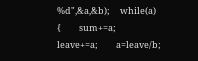%d",&a,&b);     while(a)     {         sum+=a;         leave+=a;         a=leave/b;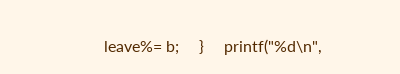leave%= b;     }     printf("%d\n",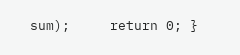sum);     return 0; }